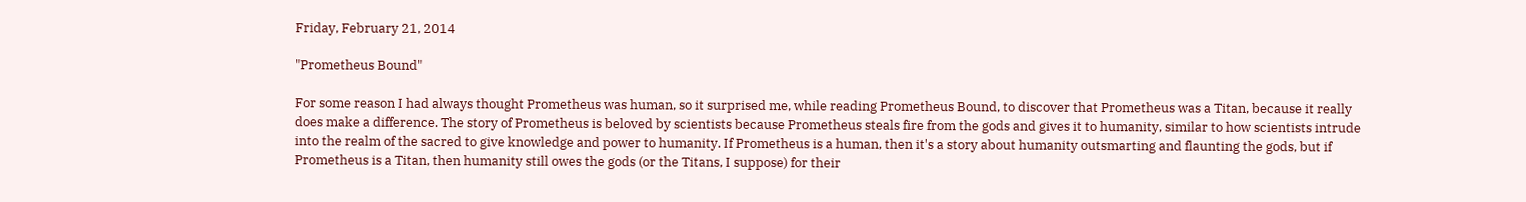Friday, February 21, 2014

"Prometheus Bound"

For some reason I had always thought Prometheus was human, so it surprised me, while reading Prometheus Bound, to discover that Prometheus was a Titan, because it really does make a difference. The story of Prometheus is beloved by scientists because Prometheus steals fire from the gods and gives it to humanity, similar to how scientists intrude into the realm of the sacred to give knowledge and power to humanity. If Prometheus is a human, then it's a story about humanity outsmarting and flaunting the gods, but if Prometheus is a Titan, then humanity still owes the gods (or the Titans, I suppose) for their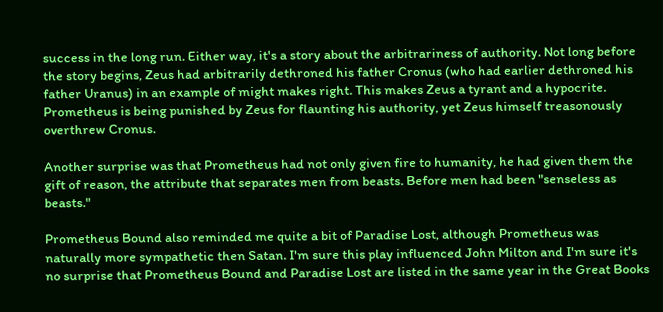success in the long run. Either way, it's a story about the arbitrariness of authority. Not long before the story begins, Zeus had arbitrarily dethroned his father Cronus (who had earlier dethroned his father Uranus) in an example of might makes right. This makes Zeus a tyrant and a hypocrite. Prometheus is being punished by Zeus for flaunting his authority, yet Zeus himself treasonously overthrew Cronus.

Another surprise was that Prometheus had not only given fire to humanity, he had given them the gift of reason, the attribute that separates men from beasts. Before men had been "senseless as beasts."

Prometheus Bound also reminded me quite a bit of Paradise Lost, although Prometheus was naturally more sympathetic then Satan. I'm sure this play influenced John Milton and I'm sure it's no surprise that Prometheus Bound and Paradise Lost are listed in the same year in the Great Books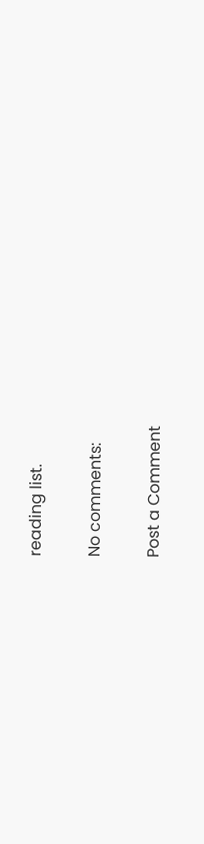reading list.

No comments:

Post a Comment